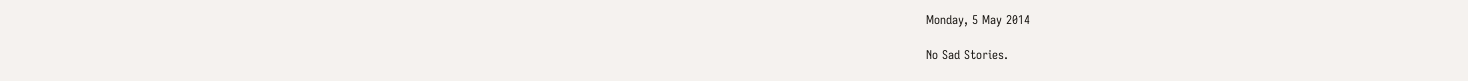Monday, 5 May 2014

No Sad Stories.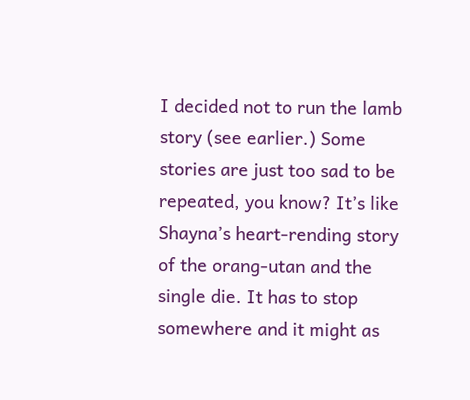I decided not to run the lamb story (see earlier.) Some stories are just too sad to be repeated, you know? It’s like Shayna’s heart-rending story of the orang-utan and the single die. It has to stop somewhere and it might as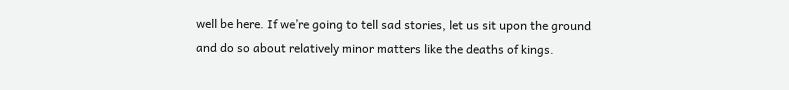well be here. If we’re going to tell sad stories, let us sit upon the ground and do so about relatively minor matters like the deaths of kings.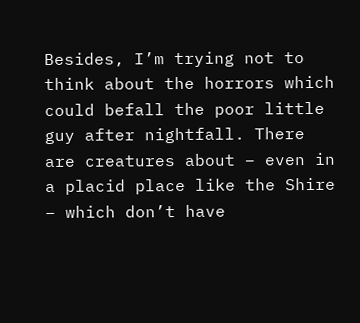Besides, I’m trying not to think about the horrors which could befall the poor little guy after nightfall. There are creatures about – even in a placid place like the Shire – which don’t have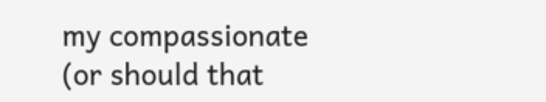my compassionate (or should that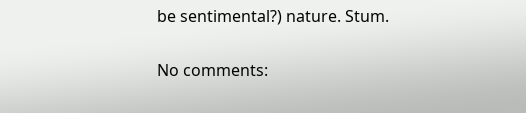be sentimental?) nature. Stum.

No comments: